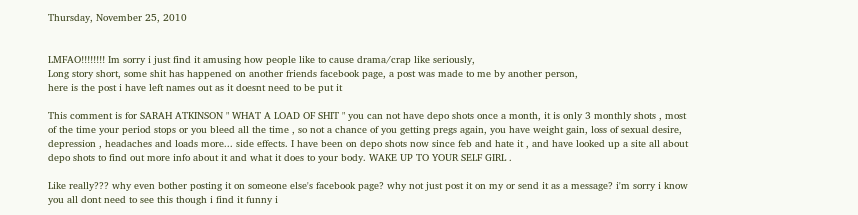Thursday, November 25, 2010


LMFAO!!!!!!!! Im sorry i just find it amusing how people like to cause drama/crap like seriously,
Long story short, some shit has happened on another friends facebook page, a post was made to me by another person,
here is the post i have left names out as it doesnt need to be put it

This comment is for SARAH ATKINSON " WHAT A LOAD OF SHIT " you can not have depo shots once a month, it is only 3 monthly shots , most of the time your period stops or you bleed all the time , so not a chance of you getting pregs again, you have weight gain, loss of sexual desire, depression , headaches and loads more... side effects. I have been on depo shots now since feb and hate it , and have looked up a site all about depo shots to find out more info about it and what it does to your body. WAKE UP TO YOUR SELF GIRL .

Like really??? why even bother posting it on someone else's facebook page? why not just post it on my or send it as a message? i'm sorry i know you all dont need to see this though i find it funny i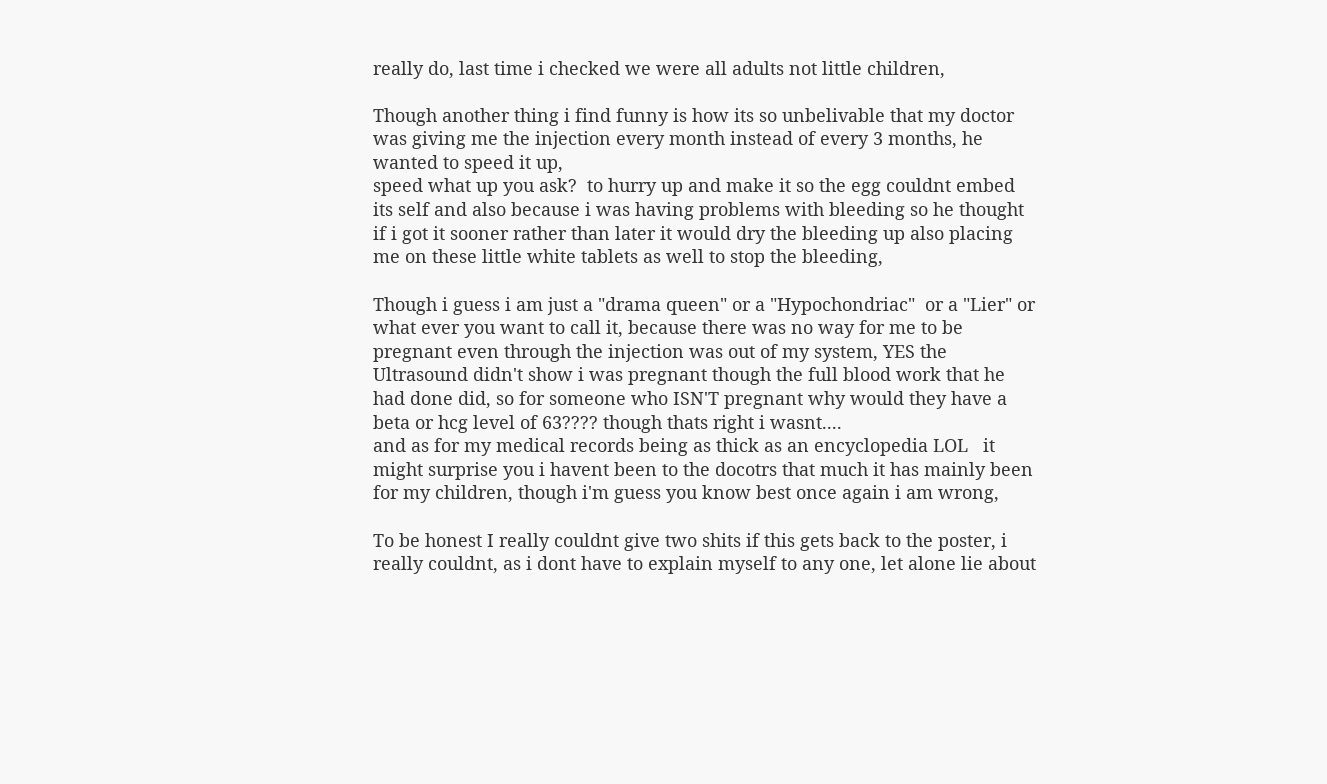really do, last time i checked we were all adults not little children,

Though another thing i find funny is how its so unbelivable that my doctor was giving me the injection every month instead of every 3 months, he wanted to speed it up,
speed what up you ask?  to hurry up and make it so the egg couldnt embed its self and also because i was having problems with bleeding so he thought if i got it sooner rather than later it would dry the bleeding up also placing me on these little white tablets as well to stop the bleeding,

Though i guess i am just a "drama queen" or a "Hypochondriac"  or a "Lier" or what ever you want to call it, because there was no way for me to be pregnant even through the injection was out of my system, YES the Ultrasound didn't show i was pregnant though the full blood work that he had done did, so for someone who ISN'T pregnant why would they have a beta or hcg level of 63???? though thats right i wasnt....
and as for my medical records being as thick as an encyclopedia LOL   it might surprise you i havent been to the docotrs that much it has mainly been for my children, though i'm guess you know best once again i am wrong,

To be honest I really couldnt give two shits if this gets back to the poster, i really couldnt, as i dont have to explain myself to any one, let alone lie about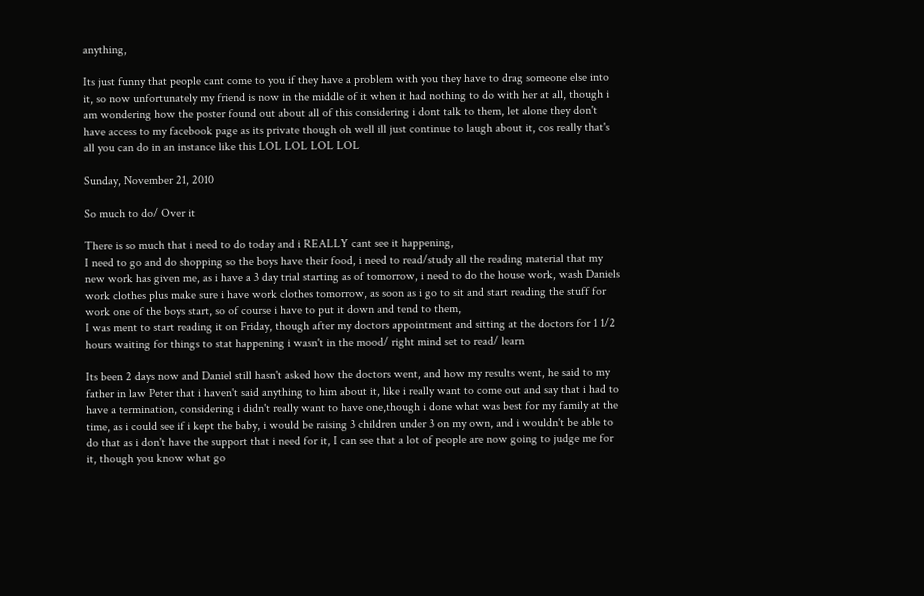anything,

Its just funny that people cant come to you if they have a problem with you they have to drag someone else into it, so now unfortunately my friend is now in the middle of it when it had nothing to do with her at all, though i am wondering how the poster found out about all of this considering i dont talk to them, let alone they don't have access to my facebook page as its private though oh well ill just continue to laugh about it, cos really that's all you can do in an instance like this LOL LOL LOL LOL

Sunday, November 21, 2010

So much to do/ Over it

There is so much that i need to do today and i REALLY cant see it happening,
I need to go and do shopping so the boys have their food, i need to read/study all the reading material that my new work has given me, as i have a 3 day trial starting as of tomorrow, i need to do the house work, wash Daniels work clothes plus make sure i have work clothes tomorrow, as soon as i go to sit and start reading the stuff for work one of the boys start, so of course i have to put it down and tend to them,
I was ment to start reading it on Friday, though after my doctors appointment and sitting at the doctors for 1 1/2 hours waiting for things to stat happening i wasn't in the mood/ right mind set to read/ learn

Its been 2 days now and Daniel still hasn't asked how the doctors went, and how my results went, he said to my father in law Peter that i haven't said anything to him about it, like i really want to come out and say that i had to have a termination, considering i didn't really want to have one,though i done what was best for my family at the time, as i could see if i kept the baby, i would be raising 3 children under 3 on my own, and i wouldn't be able to do that as i don't have the support that i need for it, I can see that a lot of people are now going to judge me for it, though you know what go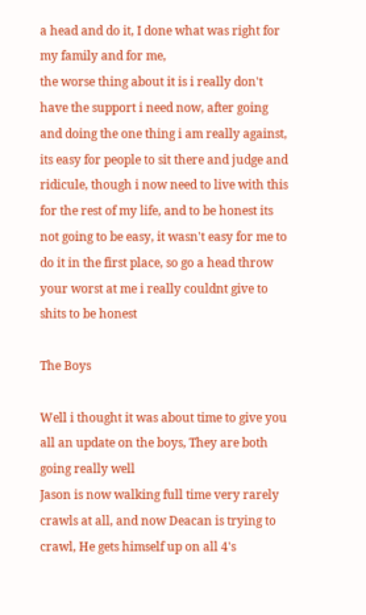a head and do it, I done what was right for my family and for me,
the worse thing about it is i really don't have the support i need now, after going and doing the one thing i am really against, its easy for people to sit there and judge and ridicule, though i now need to live with this for the rest of my life, and to be honest its not going to be easy, it wasn't easy for me to do it in the first place, so go a head throw your worst at me i really couldnt give to shits to be honest

The Boys

Well i thought it was about time to give you all an update on the boys, They are both going really well
Jason is now walking full time very rarely crawls at all, and now Deacan is trying to crawl, He gets himself up on all 4's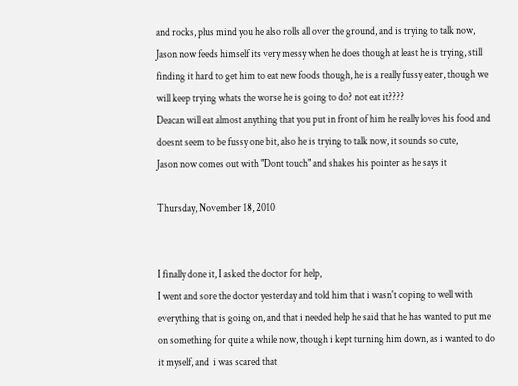and rocks, plus mind you he also rolls all over the ground, and is trying to talk now,
Jason now feeds himself its very messy when he does though at least he is trying, still finding it hard to get him to eat new foods though, he is a really fussy eater, though we will keep trying whats the worse he is going to do? not eat it????
Deacan will eat almost anything that you put in front of him he really loves his food and doesnt seem to be fussy one bit, also he is trying to talk now, it sounds so cute,
Jason now comes out with "Dont touch" and shakes his pointer as he says it

Thursday, November 18, 2010


I finally done it, I asked the doctor for help,
I went and sore the doctor yesterday and told him that i wasn't coping to well with everything that is going on, and that i needed help he said that he has wanted to put me on something for quite a while now, though i kept turning him down, as i wanted to do it myself, and  i was scared that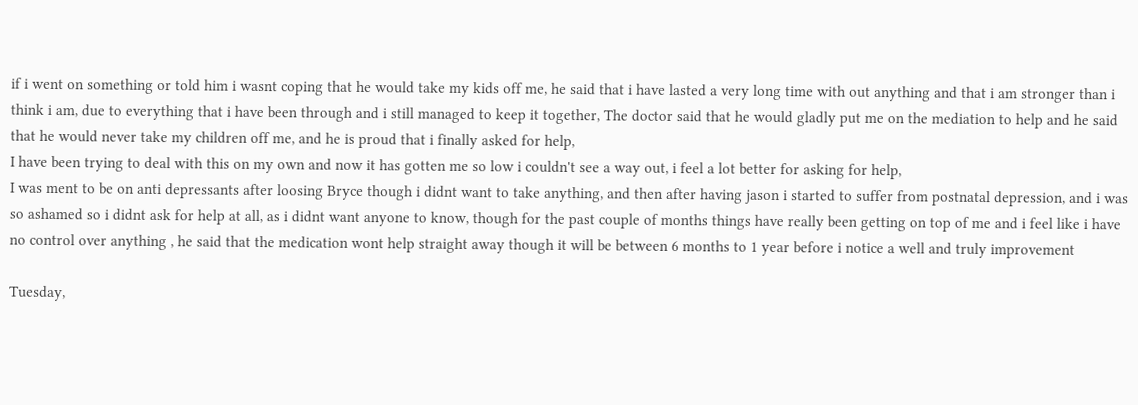if i went on something or told him i wasnt coping that he would take my kids off me, he said that i have lasted a very long time with out anything and that i am stronger than i think i am, due to everything that i have been through and i still managed to keep it together, The doctor said that he would gladly put me on the mediation to help and he said that he would never take my children off me, and he is proud that i finally asked for help,
I have been trying to deal with this on my own and now it has gotten me so low i couldn't see a way out, i feel a lot better for asking for help,
I was ment to be on anti depressants after loosing Bryce though i didnt want to take anything, and then after having jason i started to suffer from postnatal depression, and i was so ashamed so i didnt ask for help at all, as i didnt want anyone to know, though for the past couple of months things have really been getting on top of me and i feel like i have no control over anything , he said that the medication wont help straight away though it will be between 6 months to 1 year before i notice a well and truly improvement

Tuesday,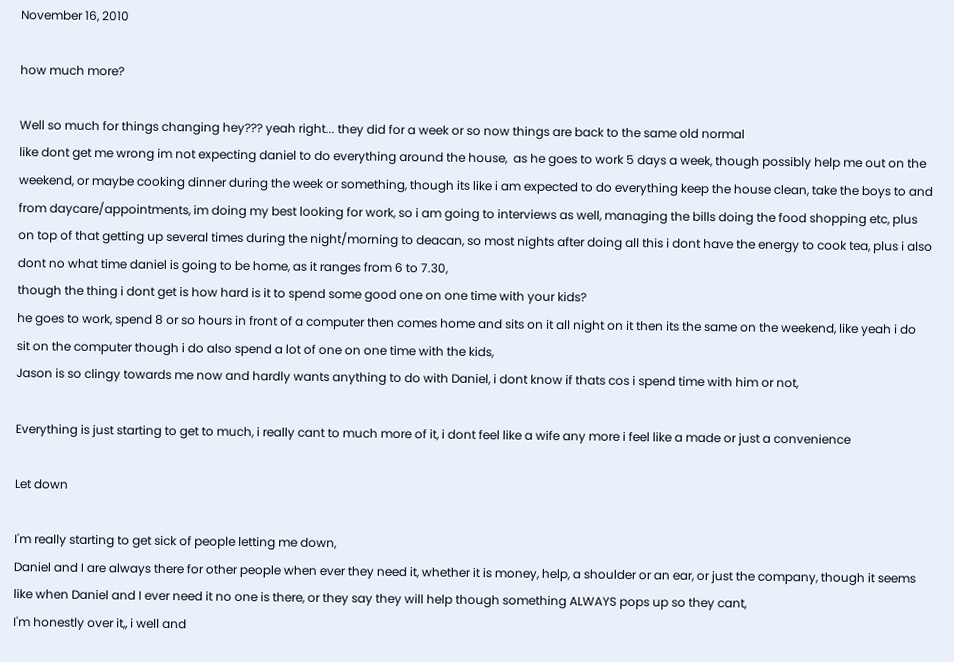November 16, 2010

how much more?

Well so much for things changing hey??? yeah right... they did for a week or so now things are back to the same old normal
like dont get me wrong im not expecting daniel to do everything around the house,  as he goes to work 5 days a week, though possibly help me out on the weekend, or maybe cooking dinner during the week or something, though its like i am expected to do everything keep the house clean, take the boys to and from daycare/appointments, im doing my best looking for work, so i am going to interviews as well, managing the bills doing the food shopping etc, plus on top of that getting up several times during the night/morning to deacan, so most nights after doing all this i dont have the energy to cook tea, plus i also dont no what time daniel is going to be home, as it ranges from 6 to 7.30,
though the thing i dont get is how hard is it to spend some good one on one time with your kids?
he goes to work, spend 8 or so hours in front of a computer then comes home and sits on it all night on it then its the same on the weekend, like yeah i do sit on the computer though i do also spend a lot of one on one time with the kids,
Jason is so clingy towards me now and hardly wants anything to do with Daniel, i dont know if thats cos i spend time with him or not,

Everything is just starting to get to much, i really cant to much more of it, i dont feel like a wife any more i feel like a made or just a convenience

Let down

I'm really starting to get sick of people letting me down,
Daniel and I are always there for other people when ever they need it, whether it is money, help, a shoulder or an ear, or just the company, though it seems like when Daniel and I ever need it no one is there, or they say they will help though something ALWAYS pops up so they cant,
I'm honestly over it,, i well and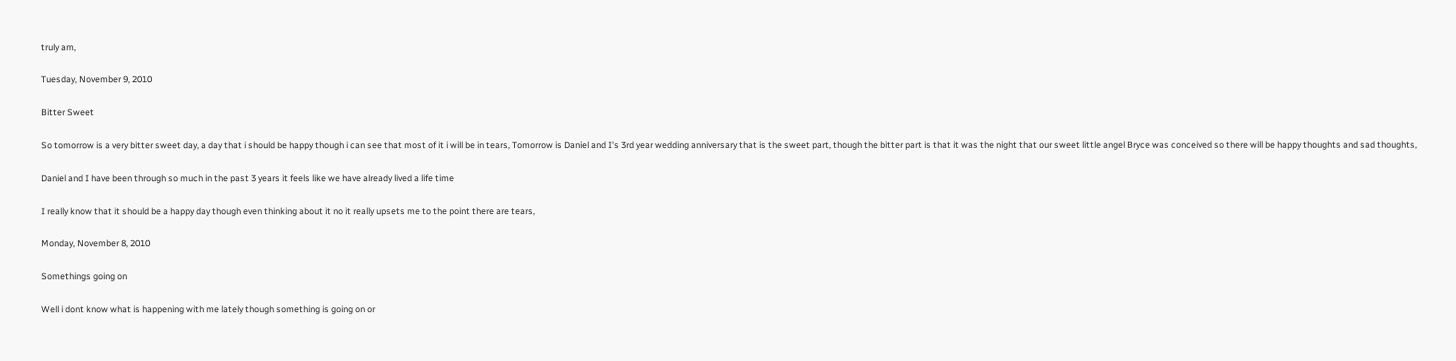truly am,

Tuesday, November 9, 2010

Bitter Sweet

So tomorrow is a very bitter sweet day, a day that i should be happy though i can see that most of it i will be in tears, Tomorrow is Daniel and I's 3rd year wedding anniversary that is the sweet part, though the bitter part is that it was the night that our sweet little angel Bryce was conceived so there will be happy thoughts and sad thoughts,

Daniel and I have been through so much in the past 3 years it feels like we have already lived a life time

I really know that it should be a happy day though even thinking about it no it really upsets me to the point there are tears,

Monday, November 8, 2010

Somethings going on

Well i dont know what is happening with me lately though something is going on or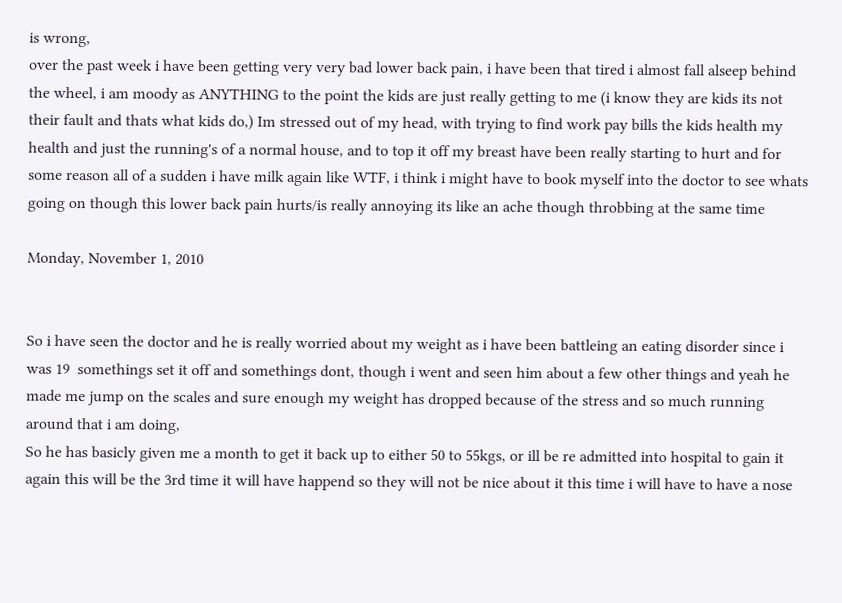is wrong,
over the past week i have been getting very very bad lower back pain, i have been that tired i almost fall alseep behind the wheel, i am moody as ANYTHING to the point the kids are just really getting to me (i know they are kids its not their fault and thats what kids do,) Im stressed out of my head, with trying to find work pay bills the kids health my health and just the running's of a normal house, and to top it off my breast have been really starting to hurt and for some reason all of a sudden i have milk again like WTF, i think i might have to book myself into the doctor to see whats going on though this lower back pain hurts/is really annoying its like an ache though throbbing at the same time

Monday, November 1, 2010


So i have seen the doctor and he is really worried about my weight as i have been battleing an eating disorder since i was 19  somethings set it off and somethings dont, though i went and seen him about a few other things and yeah he made me jump on the scales and sure enough my weight has dropped because of the stress and so much running around that i am doing,
So he has basicly given me a month to get it back up to either 50 to 55kgs, or ill be re admitted into hospital to gain it again this will be the 3rd time it will have happend so they will not be nice about it this time i will have to have a nose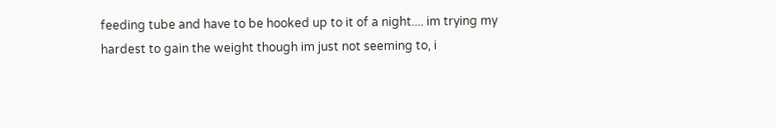feeding tube and have to be hooked up to it of a night.... im trying my hardest to gain the weight though im just not seeming to, i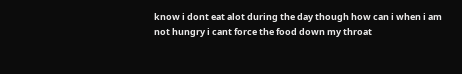know i dont eat alot during the day though how can i when i am not hungry i cant force the food down my throat